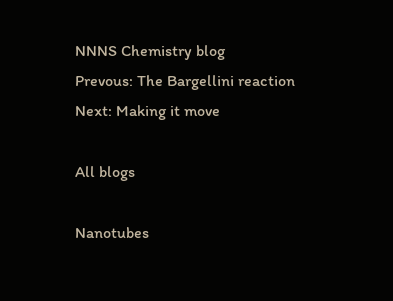NNNS Chemistry blog
Prevous: The Bargellini reaction
Next: Making it move

All blogs

Nanotubes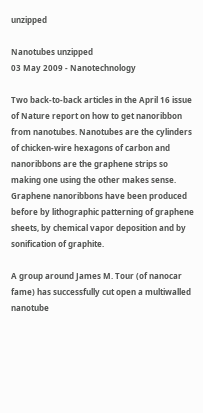unzipped

Nanotubes unzipped
03 May 2009 - Nanotechnology

Two back-to-back articles in the April 16 issue of Nature report on how to get nanoribbon from nanotubes. Nanotubes are the cylinders of chicken-wire hexagons of carbon and nanoribbons are the graphene strips so making one using the other makes sense. Graphene nanoribbons have been produced before by lithographic patterning of graphene sheets, by chemical vapor deposition and by sonification of graphite.

A group around James M. Tour (of nanocar fame) has successfully cut open a multiwalled nanotube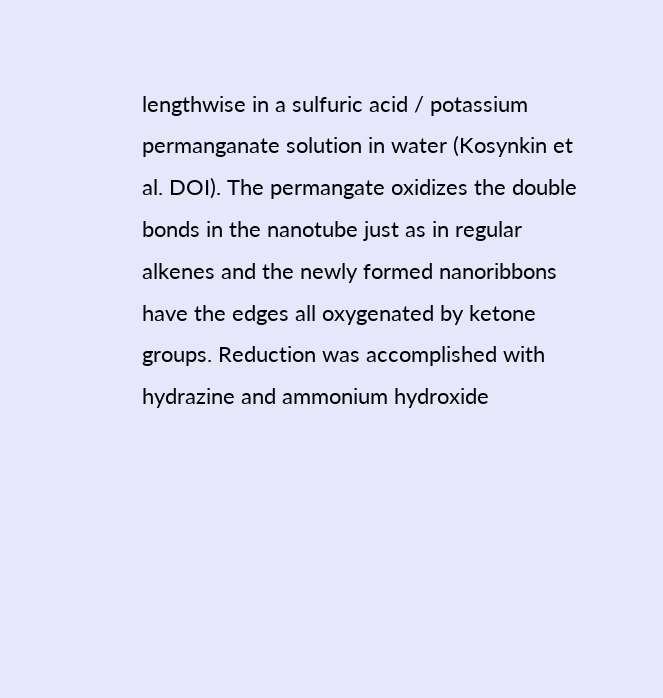lengthwise in a sulfuric acid / potassium permanganate solution in water (Kosynkin et al. DOI). The permangate oxidizes the double bonds in the nanotube just as in regular alkenes and the newly formed nanoribbons have the edges all oxygenated by ketone groups. Reduction was accomplished with hydrazine and ammonium hydroxide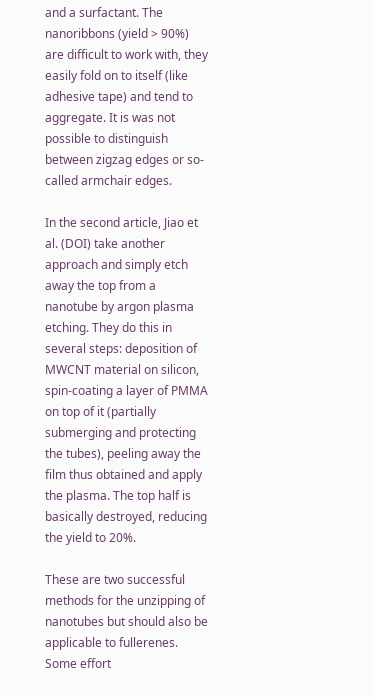and a surfactant. The nanoribbons (yield > 90%) are difficult to work with, they easily fold on to itself (like adhesive tape) and tend to aggregate. It is was not possible to distinguish between zigzag edges or so-called armchair edges.

In the second article, Jiao et al. (DOI) take another approach and simply etch away the top from a nanotube by argon plasma etching. They do this in several steps: deposition of MWCNT material on silicon, spin-coating a layer of PMMA on top of it (partially submerging and protecting the tubes), peeling away the film thus obtained and apply the plasma. The top half is basically destroyed, reducing the yield to 20%.

These are two successful methods for the unzipping of nanotubes but should also be applicable to fullerenes. Some effort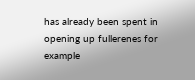has already been spent in opening up fullerenes for example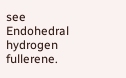see Endohedral hydrogen fullerene.